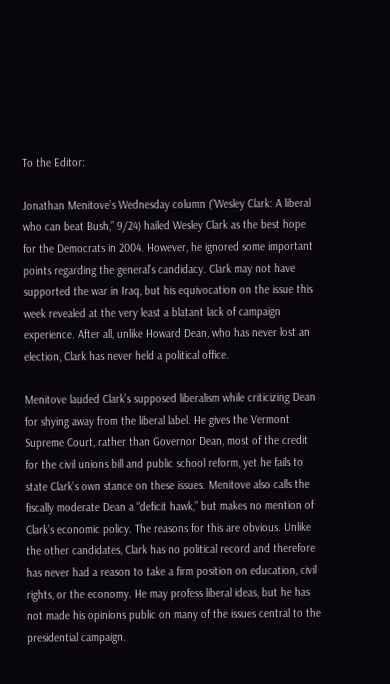To the Editor:

Jonathan Menitove’s Wednesday column (“Wesley Clark: A liberal who can beat Bush,” 9/24) hailed Wesley Clark as the best hope for the Democrats in 2004. However, he ignored some important points regarding the general’s candidacy. Clark may not have supported the war in Iraq, but his equivocation on the issue this week revealed at the very least a blatant lack of campaign experience. After all, unlike Howard Dean, who has never lost an election, Clark has never held a political office.

Menitove lauded Clark’s supposed liberalism while criticizing Dean for shying away from the liberal label. He gives the Vermont Supreme Court, rather than Governor Dean, most of the credit for the civil unions bill and public school reform, yet he fails to state Clark’s own stance on these issues. Menitove also calls the fiscally moderate Dean a “deficit hawk,” but makes no mention of Clark’s economic policy. The reasons for this are obvious. Unlike the other candidates, Clark has no political record and therefore has never had a reason to take a firm position on education, civil rights, or the economy. He may profess liberal ideas, but he has not made his opinions public on many of the issues central to the presidential campaign.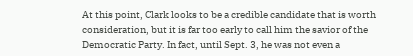At this point, Clark looks to be a credible candidate that is worth consideration, but it is far too early to call him the savior of the Democratic Party. In fact, until Sept. 3, he was not even a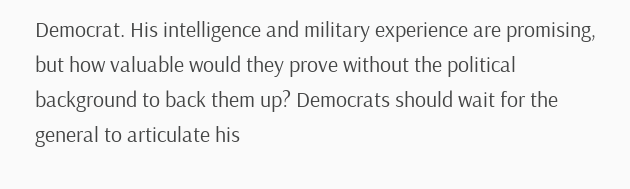Democrat. His intelligence and military experience are promising, but how valuable would they prove without the political background to back them up? Democrats should wait for the general to articulate his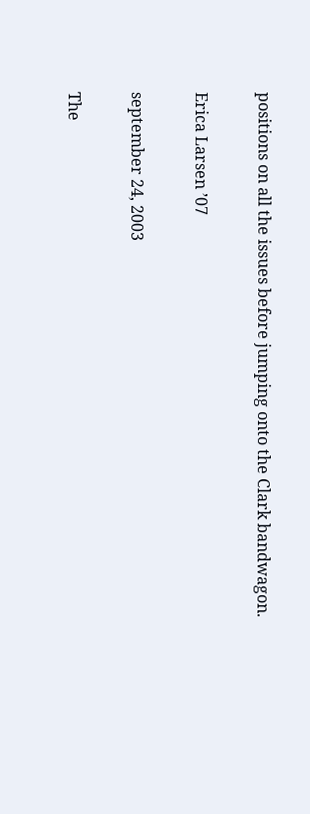positions on all the issues before jumping onto the Clark bandwagon.

Erica Larsen ’07

september 24, 2003

The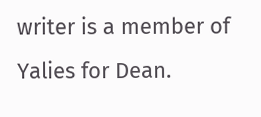writer is a member of Yalies for Dean.